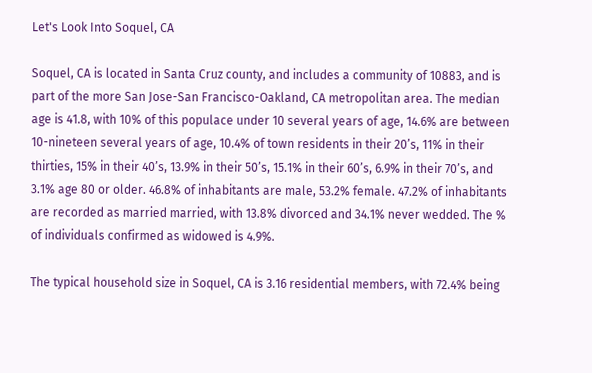Let's Look Into Soquel, CA

Soquel, CA is located in Santa Cruz county, and includes a community of 10883, and is part of the more San Jose-San Francisco-Oakland, CA metropolitan area. The median age is 41.8, with 10% of this populace under 10 several years of age, 14.6% are between 10-nineteen several years of age, 10.4% of town residents in their 20’s, 11% in their thirties, 15% in their 40’s, 13.9% in their 50’s, 15.1% in their 60’s, 6.9% in their 70’s, and 3.1% age 80 or older. 46.8% of inhabitants are male, 53.2% female. 47.2% of inhabitants are recorded as married married, with 13.8% divorced and 34.1% never wedded. The % of individuals confirmed as widowed is 4.9%.

The typical household size in Soquel, CA is 3.16 residential members, with 72.4% being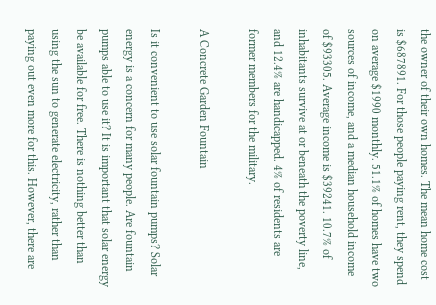the owner of their own homes. The mean home cost is $687891. For those people paying rent, they spend on average $1990 monthly. 51.1% of homes have two sources of income, and a median household income of $93305. Average income is $39241. 10.7% of inhabitants survive at or beneath the poverty line, and 12.4% are handicapped. 4% of residents are former members for the military.

A Concrete Garden Fountain

Is it convenient to use solar fountain pumps? Solar energy is a concern for many people. Are fountain pumps able to use it? It is important that solar energy be available for free. There is nothing better than using the sun to generate electricity, rather than paying out even more for this. However, there are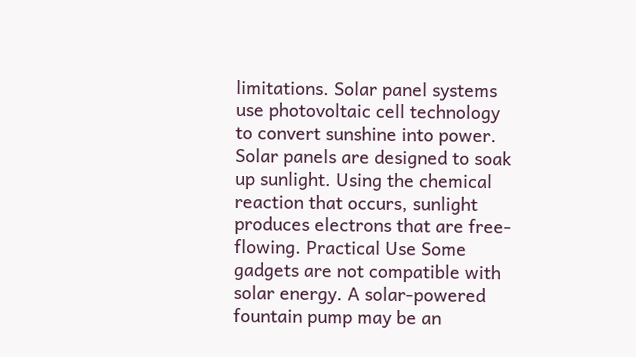limitations. Solar panel systems use photovoltaic cell technology to convert sunshine into power. Solar panels are designed to soak up sunlight. Using the chemical reaction that occurs, sunlight produces electrons that are free-flowing. Practical Use Some gadgets are not compatible with solar energy. A solar-powered fountain pump may be an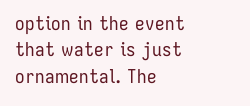option in the event that water is just ornamental. The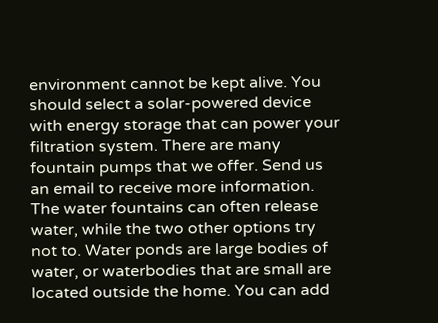environment cannot be kept alive. You should select a solar-powered device with energy storage that can power your filtration system. There are many fountain pumps that we offer. Send us an email to receive more information. The water fountains can often release water, while the two other options try not to. Water ponds are large bodies of water, or waterbodies that are small are located outside the home. You can add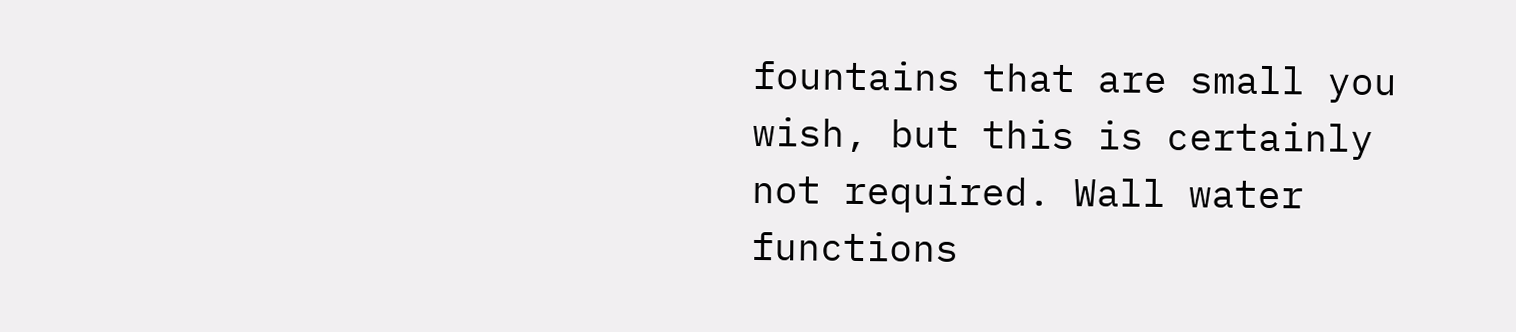fountains that are small you wish, but this is certainly not required. Wall water functions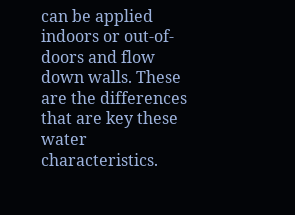can be applied indoors or out-of-doors and flow down walls. These are the differences that are key these water characteristics.